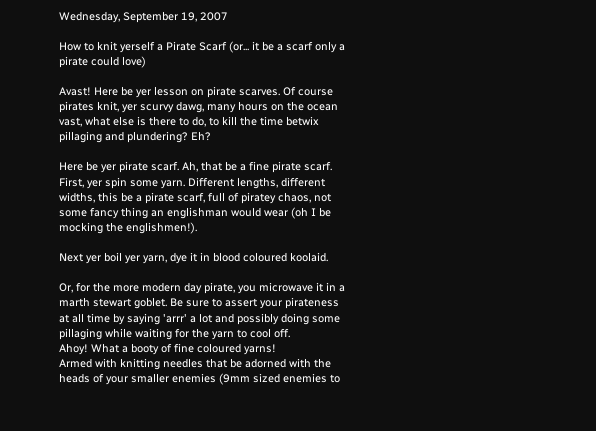Wednesday, September 19, 2007

How to knit yerself a Pirate Scarf (or... it be a scarf only a pirate could love)

Avast! Here be yer lesson on pirate scarves. Of course pirates knit, yer scurvy dawg, many hours on the ocean vast, what else is there to do, to kill the time betwix pillaging and plundering? Eh?

Here be yer pirate scarf. Ah, that be a fine pirate scarf.
First, yer spin some yarn. Different lengths, different widths, this be a pirate scarf, full of piratey chaos, not some fancy thing an englishman would wear (oh I be mocking the englishmen!).

Next yer boil yer yarn, dye it in blood coloured koolaid.

Or, for the more modern day pirate, you microwave it in a marth stewart goblet. Be sure to assert your pirateness at all time by saying 'arrr' a lot and possibly doing some pillaging while waiting for the yarn to cool off.
Ahoy! What a booty of fine coloured yarns!
Armed with knitting needles that be adorned with the heads of your smaller enemies (9mm sized enemies to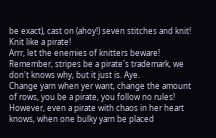be exact), cast on (ahoy!) seven stitches and knit! Knit like a pirate!
Arrr, let the enemies of knitters beware! Remember, stripes be a pirate's trademark, we don't knows why, but it just is. Aye.
Change yarn when yer want, change the amount of rows, you be a pirate, you follow no rules! However, even a pirate with chaos in her heart knows, when one bulky yarn be placed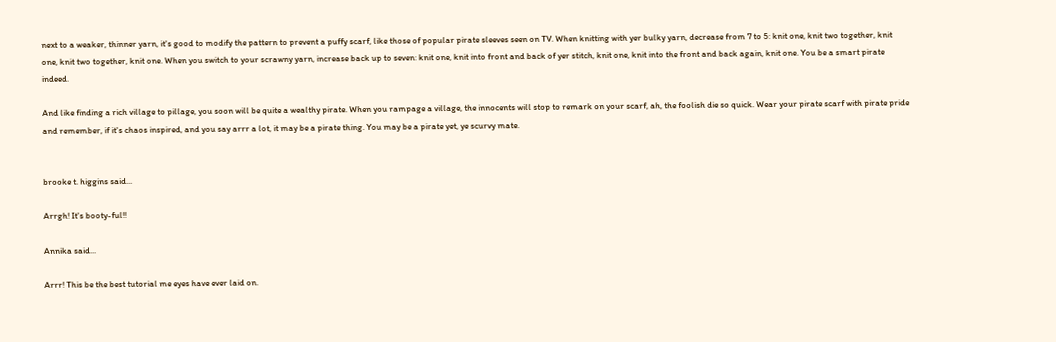next to a weaker, thinner yarn, it's good to modify the pattern to prevent a puffy scarf, like those of popular pirate sleeves seen on TV. When knitting with yer bulky yarn, decrease from 7 to 5: knit one, knit two together, knit one, knit two together, knit one. When you switch to your scrawny yarn, increase back up to seven: knit one, knit into front and back of yer stitch, knit one, knit into the front and back again, knit one. You be a smart pirate indeed.

And like finding a rich village to pillage, you soon will be quite a wealthy pirate. When you rampage a village, the innocents will stop to remark on your scarf, ah, the foolish die so quick. Wear your pirate scarf with pirate pride and remember, if it's chaos inspired, and you say arrr a lot, it may be a pirate thing. You may be a pirate yet, ye scurvy mate.


brooke t. higgins said...

Arrgh! It's booty-ful!!

Annika said...

Arrr! This be the best tutorial me eyes have ever laid on.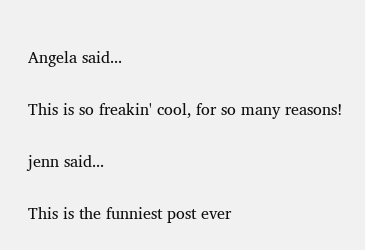Angela said...

This is so freakin' cool, for so many reasons!

jenn said...

This is the funniest post ever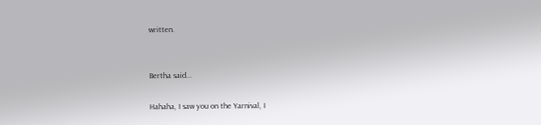written.


Bertha said...

Hahaha, I saw you on the Yarnival, I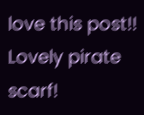love this post!! Lovely pirate scarf!